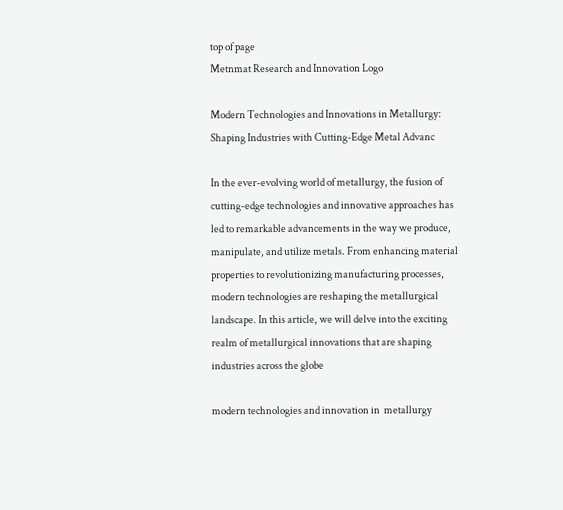top of page
Metnmat Research and Innovation Logo

Modern Technologies and Innovations in Metallurgy: Shaping Industries with Cutting-Edge Metal Advanc

In the ever-evolving world of metallurgy, the fusion of cutting-edge technologies and innovative approaches has led to remarkable advancements in the way we produce, manipulate, and utilize metals. From enhancing material properties to revolutionizing manufacturing processes, modern technologies are reshaping the metallurgical landscape. In this article, we will delve into the exciting realm of metallurgical innovations that are shaping industries across the globe

modern technologies and innovation in  metallurgy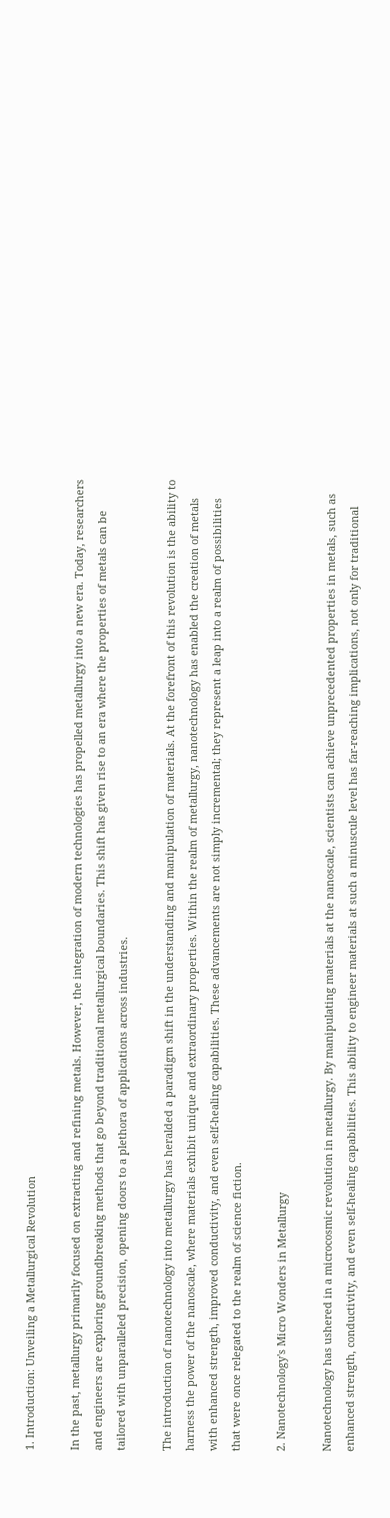1. Introduction: Unveiling a Metallurgical Revolution

In the past, metallurgy primarily focused on extracting and refining metals. However, the integration of modern technologies has propelled metallurgy into a new era. Today, researchers and engineers are exploring groundbreaking methods that go beyond traditional metallurgical boundaries. This shift has given rise to an era where the properties of metals can be tailored with unparalleled precision, opening doors to a plethora of applications across industries.

The introduction of nanotechnology into metallurgy has heralded a paradigm shift in the understanding and manipulation of materials. At the forefront of this revolution is the ability to harness the power of the nanoscale, where materials exhibit unique and extraordinary properties. Within the realm of metallurgy, nanotechnology has enabled the creation of metals with enhanced strength, improved conductivity, and even self-healing capabilities. These advancements are not simply incremental; they represent a leap into a realm of possibilities that were once relegated to the realm of science fiction.

2. Nanotechnology's Micro Wonders in Metallurgy

Nanotechnology has ushered in a microcosmic revolution in metallurgy. By manipulating materials at the nanoscale, scientists can achieve unprecedented properties in metals, such as enhanced strength, conductivity, and even self-healing capabilities. This ability to engineer materials at such a minuscule level has far-reaching implications, not only for traditional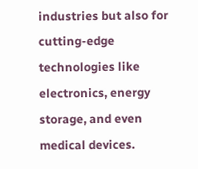industries but also for cutting-edge technologies like electronics, energy storage, and even medical devices.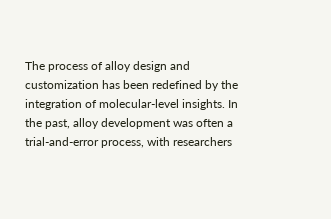The process of alloy design and customization has been redefined by the integration of molecular-level insights. In the past, alloy development was often a trial-and-error process, with researchers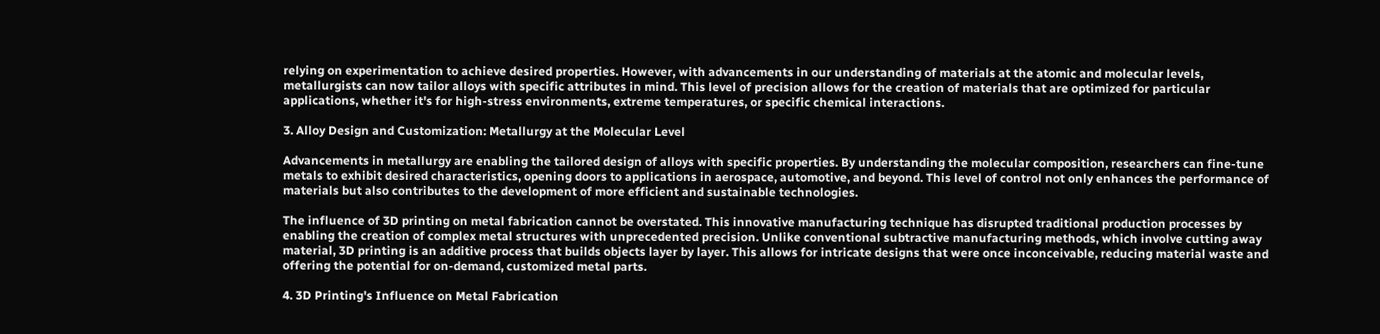relying on experimentation to achieve desired properties. However, with advancements in our understanding of materials at the atomic and molecular levels, metallurgists can now tailor alloys with specific attributes in mind. This level of precision allows for the creation of materials that are optimized for particular applications, whether it's for high-stress environments, extreme temperatures, or specific chemical interactions.

3. Alloy Design and Customization: Metallurgy at the Molecular Level

Advancements in metallurgy are enabling the tailored design of alloys with specific properties. By understanding the molecular composition, researchers can fine-tune metals to exhibit desired characteristics, opening doors to applications in aerospace, automotive, and beyond. This level of control not only enhances the performance of materials but also contributes to the development of more efficient and sustainable technologies.

The influence of 3D printing on metal fabrication cannot be overstated. This innovative manufacturing technique has disrupted traditional production processes by enabling the creation of complex metal structures with unprecedented precision. Unlike conventional subtractive manufacturing methods, which involve cutting away material, 3D printing is an additive process that builds objects layer by layer. This allows for intricate designs that were once inconceivable, reducing material waste and offering the potential for on-demand, customized metal parts.

4. 3D Printing's Influence on Metal Fabrication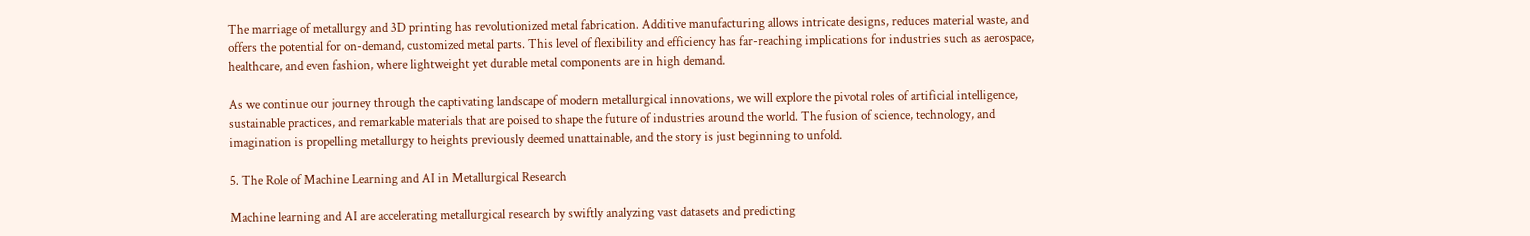The marriage of metallurgy and 3D printing has revolutionized metal fabrication. Additive manufacturing allows intricate designs, reduces material waste, and offers the potential for on-demand, customized metal parts. This level of flexibility and efficiency has far-reaching implications for industries such as aerospace, healthcare, and even fashion, where lightweight yet durable metal components are in high demand.

As we continue our journey through the captivating landscape of modern metallurgical innovations, we will explore the pivotal roles of artificial intelligence, sustainable practices, and remarkable materials that are poised to shape the future of industries around the world. The fusion of science, technology, and imagination is propelling metallurgy to heights previously deemed unattainable, and the story is just beginning to unfold.

5. The Role of Machine Learning and AI in Metallurgical Research

Machine learning and AI are accelerating metallurgical research by swiftly analyzing vast datasets and predicting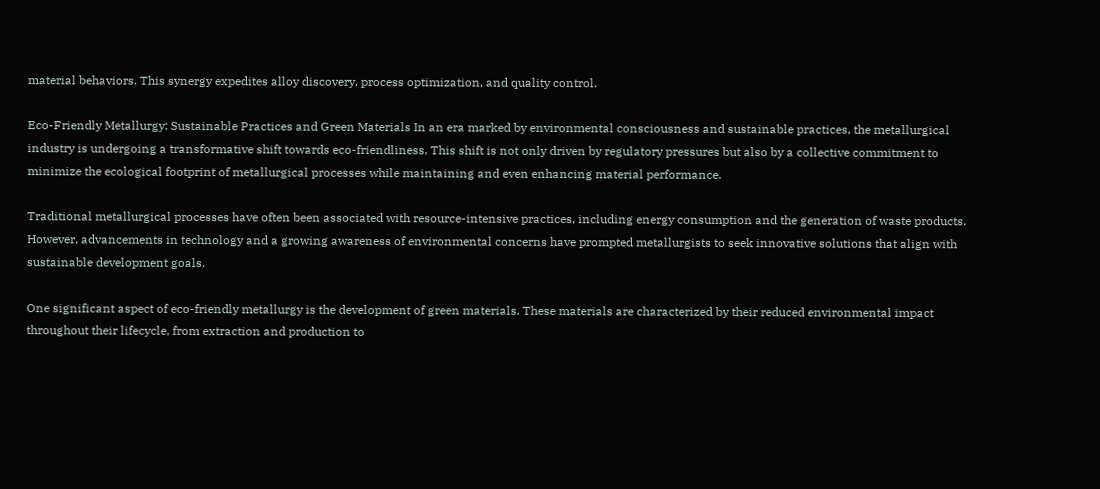material behaviors. This synergy expedites alloy discovery, process optimization, and quality control.

Eco-Friendly Metallurgy: Sustainable Practices and Green Materials In an era marked by environmental consciousness and sustainable practices, the metallurgical industry is undergoing a transformative shift towards eco-friendliness. This shift is not only driven by regulatory pressures but also by a collective commitment to minimize the ecological footprint of metallurgical processes while maintaining and even enhancing material performance.

Traditional metallurgical processes have often been associated with resource-intensive practices, including energy consumption and the generation of waste products. However, advancements in technology and a growing awareness of environmental concerns have prompted metallurgists to seek innovative solutions that align with sustainable development goals.

One significant aspect of eco-friendly metallurgy is the development of green materials. These materials are characterized by their reduced environmental impact throughout their lifecycle, from extraction and production to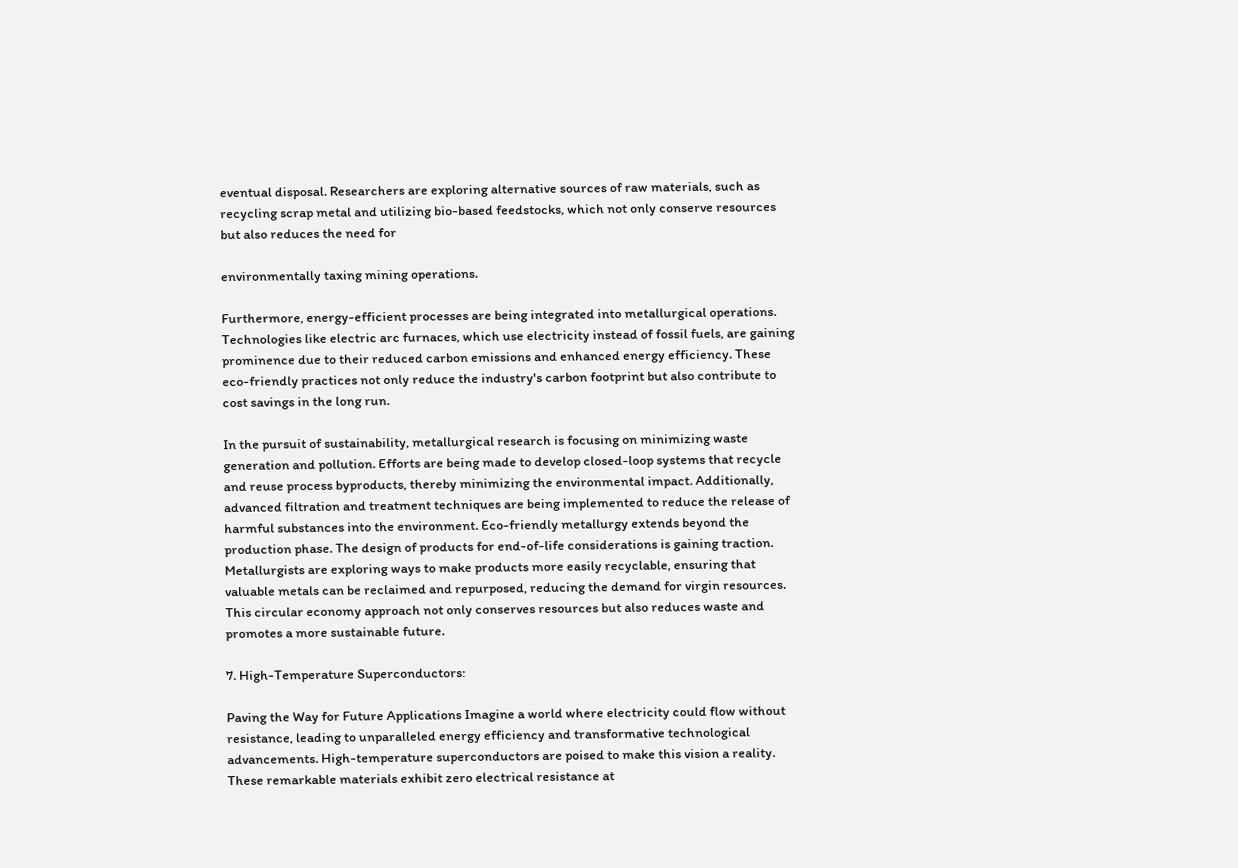eventual disposal. Researchers are exploring alternative sources of raw materials, such as recycling scrap metal and utilizing bio-based feedstocks, which not only conserve resources but also reduces the need for

environmentally taxing mining operations.

Furthermore, energy-efficient processes are being integrated into metallurgical operations. Technologies like electric arc furnaces, which use electricity instead of fossil fuels, are gaining prominence due to their reduced carbon emissions and enhanced energy efficiency. These eco-friendly practices not only reduce the industry's carbon footprint but also contribute to cost savings in the long run.

In the pursuit of sustainability, metallurgical research is focusing on minimizing waste generation and pollution. Efforts are being made to develop closed-loop systems that recycle and reuse process byproducts, thereby minimizing the environmental impact. Additionally, advanced filtration and treatment techniques are being implemented to reduce the release of harmful substances into the environment. Eco-friendly metallurgy extends beyond the production phase. The design of products for end-of-life considerations is gaining traction. Metallurgists are exploring ways to make products more easily recyclable, ensuring that valuable metals can be reclaimed and repurposed, reducing the demand for virgin resources. This circular economy approach not only conserves resources but also reduces waste and promotes a more sustainable future.

7. High-Temperature Superconductors:

Paving the Way for Future Applications Imagine a world where electricity could flow without resistance, leading to unparalleled energy efficiency and transformative technological advancements. High-temperature superconductors are poised to make this vision a reality. These remarkable materials exhibit zero electrical resistance at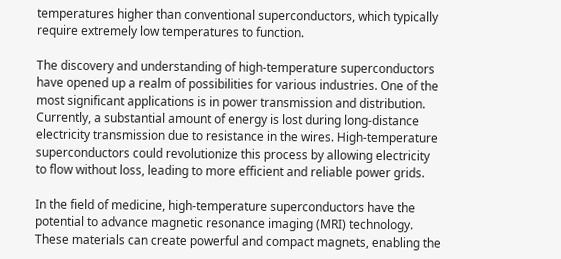temperatures higher than conventional superconductors, which typically require extremely low temperatures to function.

The discovery and understanding of high-temperature superconductors have opened up a realm of possibilities for various industries. One of the most significant applications is in power transmission and distribution. Currently, a substantial amount of energy is lost during long-distance electricity transmission due to resistance in the wires. High-temperature superconductors could revolutionize this process by allowing electricity to flow without loss, leading to more efficient and reliable power grids.

In the field of medicine, high-temperature superconductors have the potential to advance magnetic resonance imaging (MRI) technology. These materials can create powerful and compact magnets, enabling the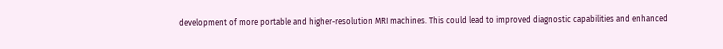development of more portable and higher-resolution MRI machines. This could lead to improved diagnostic capabilities and enhanced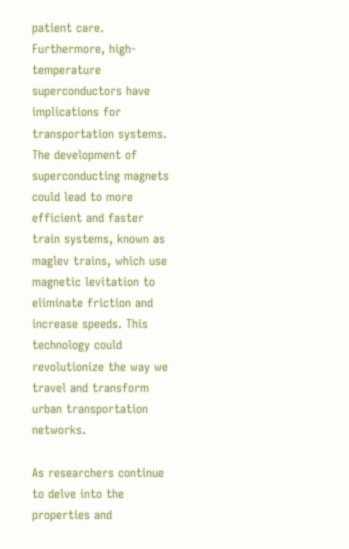patient care. Furthermore, high-temperature superconductors have implications for transportation systems. The development of superconducting magnets could lead to more efficient and faster train systems, known as maglev trains, which use magnetic levitation to eliminate friction and increase speeds. This technology could revolutionize the way we travel and transform urban transportation networks.

As researchers continue to delve into the properties and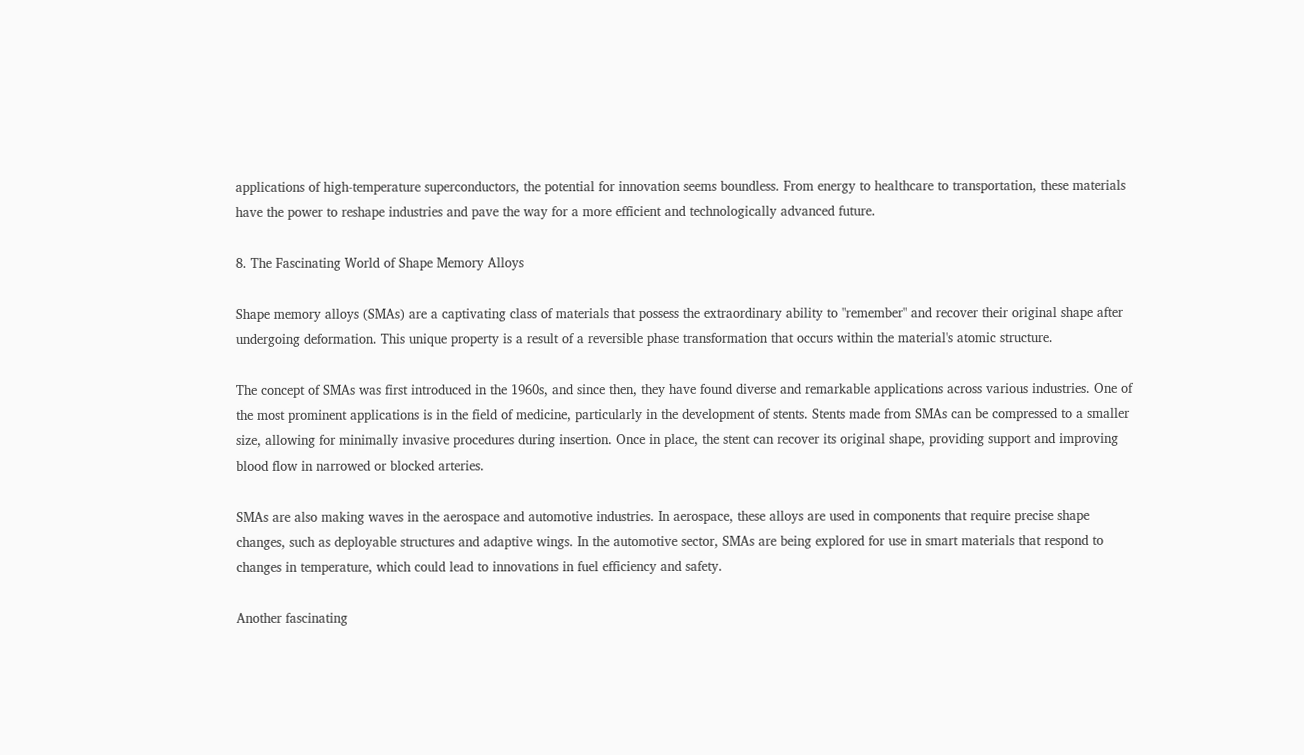applications of high-temperature superconductors, the potential for innovation seems boundless. From energy to healthcare to transportation, these materials have the power to reshape industries and pave the way for a more efficient and technologically advanced future.

8. The Fascinating World of Shape Memory Alloys

Shape memory alloys (SMAs) are a captivating class of materials that possess the extraordinary ability to "remember" and recover their original shape after undergoing deformation. This unique property is a result of a reversible phase transformation that occurs within the material's atomic structure.

The concept of SMAs was first introduced in the 1960s, and since then, they have found diverse and remarkable applications across various industries. One of the most prominent applications is in the field of medicine, particularly in the development of stents. Stents made from SMAs can be compressed to a smaller size, allowing for minimally invasive procedures during insertion. Once in place, the stent can recover its original shape, providing support and improving blood flow in narrowed or blocked arteries.

SMAs are also making waves in the aerospace and automotive industries. In aerospace, these alloys are used in components that require precise shape changes, such as deployable structures and adaptive wings. In the automotive sector, SMAs are being explored for use in smart materials that respond to changes in temperature, which could lead to innovations in fuel efficiency and safety.

Another fascinating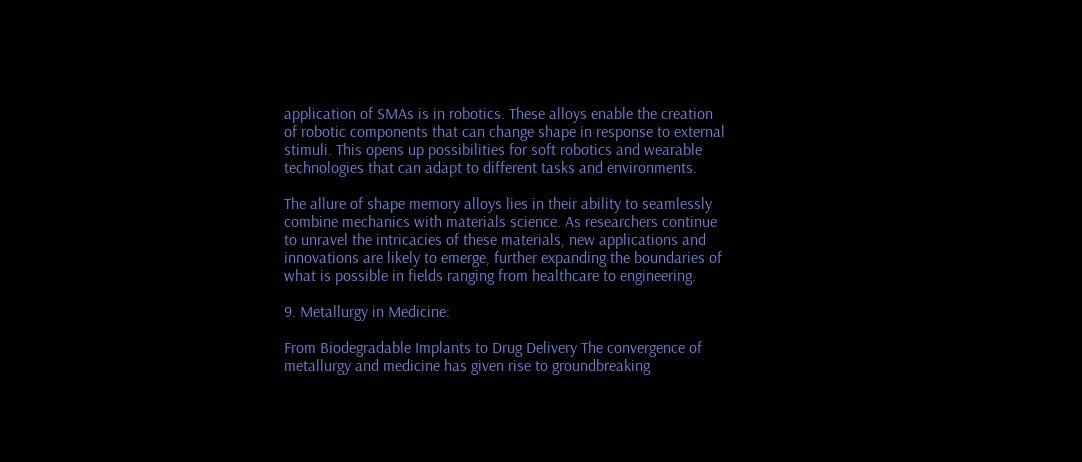application of SMAs is in robotics. These alloys enable the creation of robotic components that can change shape in response to external stimuli. This opens up possibilities for soft robotics and wearable technologies that can adapt to different tasks and environments.

The allure of shape memory alloys lies in their ability to seamlessly combine mechanics with materials science. As researchers continue to unravel the intricacies of these materials, new applications and innovations are likely to emerge, further expanding the boundaries of what is possible in fields ranging from healthcare to engineering.

9. Metallurgy in Medicine:

From Biodegradable Implants to Drug Delivery The convergence of metallurgy and medicine has given rise to groundbreaking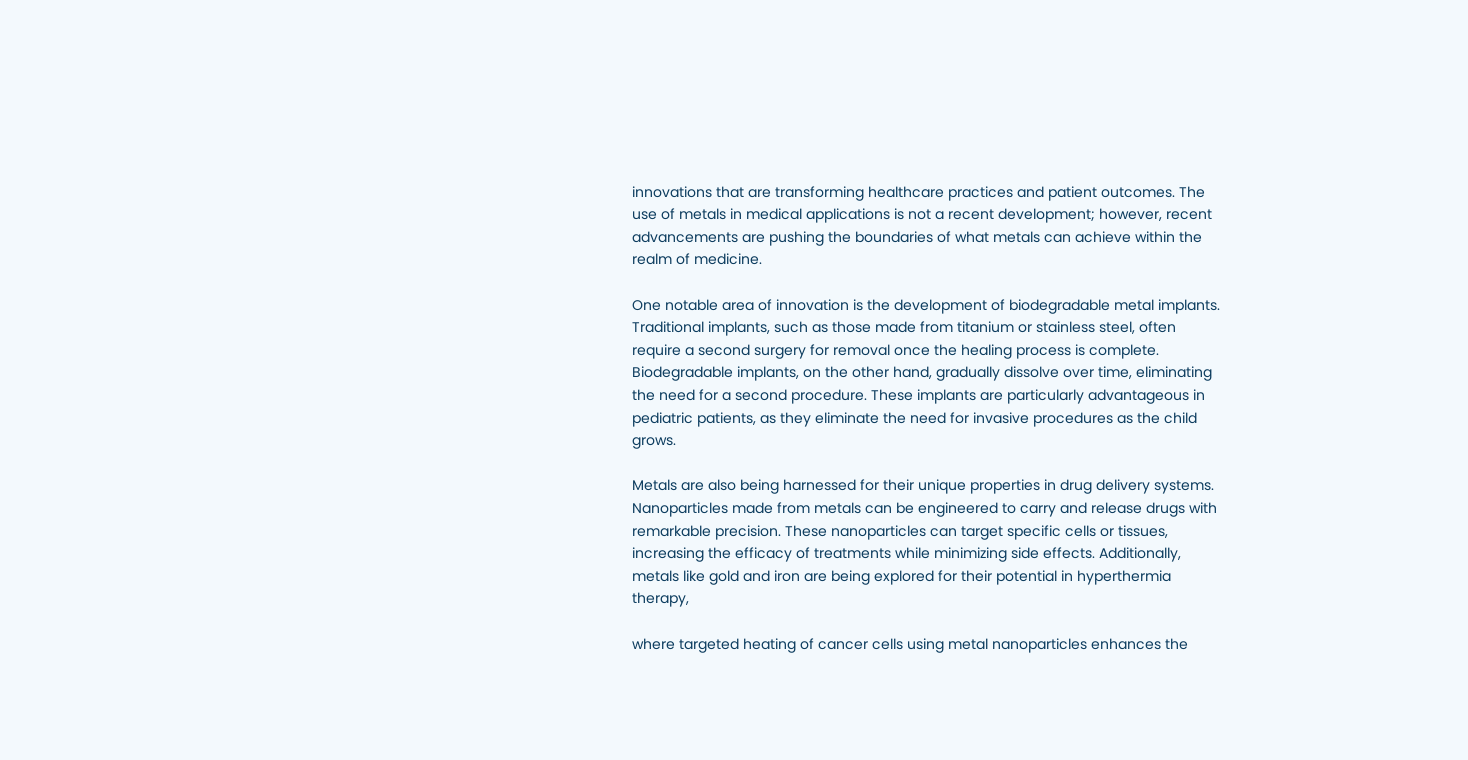innovations that are transforming healthcare practices and patient outcomes. The use of metals in medical applications is not a recent development; however, recent advancements are pushing the boundaries of what metals can achieve within the realm of medicine.

One notable area of innovation is the development of biodegradable metal implants. Traditional implants, such as those made from titanium or stainless steel, often require a second surgery for removal once the healing process is complete. Biodegradable implants, on the other hand, gradually dissolve over time, eliminating the need for a second procedure. These implants are particularly advantageous in pediatric patients, as they eliminate the need for invasive procedures as the child grows.

Metals are also being harnessed for their unique properties in drug delivery systems. Nanoparticles made from metals can be engineered to carry and release drugs with remarkable precision. These nanoparticles can target specific cells or tissues, increasing the efficacy of treatments while minimizing side effects. Additionally, metals like gold and iron are being explored for their potential in hyperthermia therapy,

where targeted heating of cancer cells using metal nanoparticles enhances the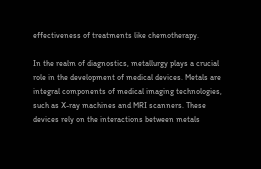effectiveness of treatments like chemotherapy.

In the realm of diagnostics, metallurgy plays a crucial role in the development of medical devices. Metals are integral components of medical imaging technologies, such as X-ray machines and MRI scanners. These devices rely on the interactions between metals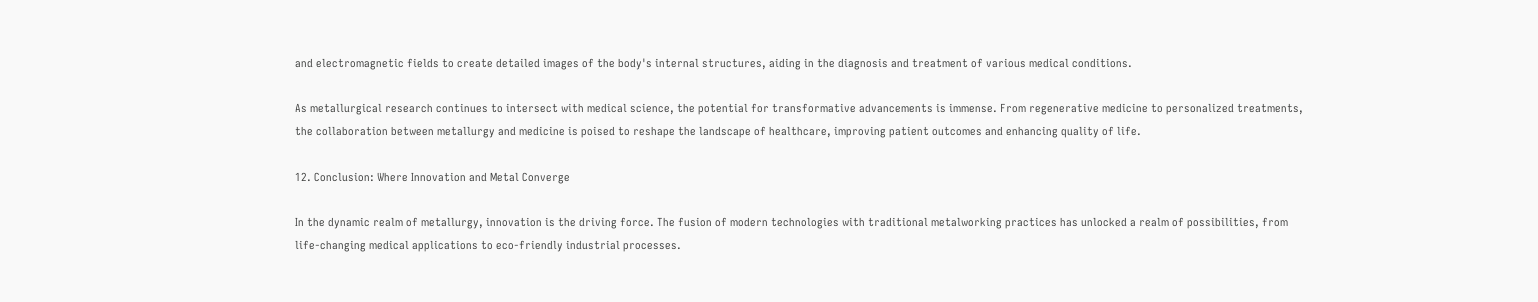and electromagnetic fields to create detailed images of the body's internal structures, aiding in the diagnosis and treatment of various medical conditions.

As metallurgical research continues to intersect with medical science, the potential for transformative advancements is immense. From regenerative medicine to personalized treatments, the collaboration between metallurgy and medicine is poised to reshape the landscape of healthcare, improving patient outcomes and enhancing quality of life.

12. Conclusion: Where Innovation and Metal Converge

In the dynamic realm of metallurgy, innovation is the driving force. The fusion of modern technologies with traditional metalworking practices has unlocked a realm of possibilities, from life-changing medical applications to eco-friendly industrial processes.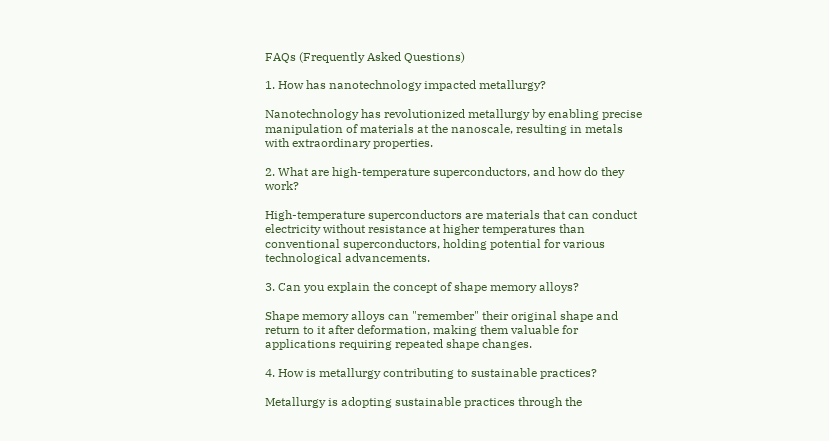FAQs (Frequently Asked Questions)

1. How has nanotechnology impacted metallurgy?

Nanotechnology has revolutionized metallurgy by enabling precise manipulation of materials at the nanoscale, resulting in metals with extraordinary properties.

2. What are high-temperature superconductors, and how do they work?

High-temperature superconductors are materials that can conduct electricity without resistance at higher temperatures than conventional superconductors, holding potential for various technological advancements.

3. Can you explain the concept of shape memory alloys?

Shape memory alloys can "remember" their original shape and return to it after deformation, making them valuable for applications requiring repeated shape changes.

4. How is metallurgy contributing to sustainable practices?

Metallurgy is adopting sustainable practices through the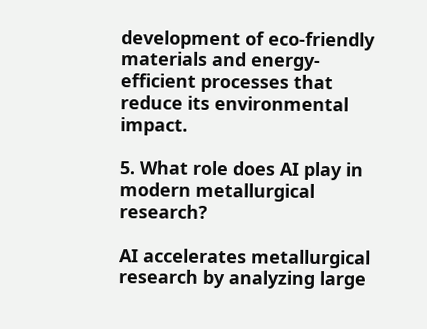development of eco-friendly materials and energy-efficient processes that reduce its environmental impact.

5. What role does AI play in modern metallurgical research?

AI accelerates metallurgical research by analyzing large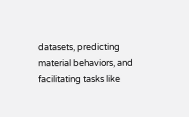datasets, predicting material behaviors, and facilitating tasks like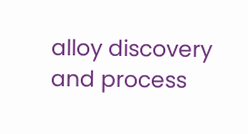alloy discovery and process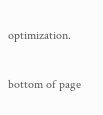optimization.


bottom of page